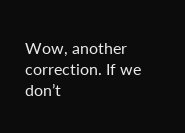Wow, another correction. If we don’t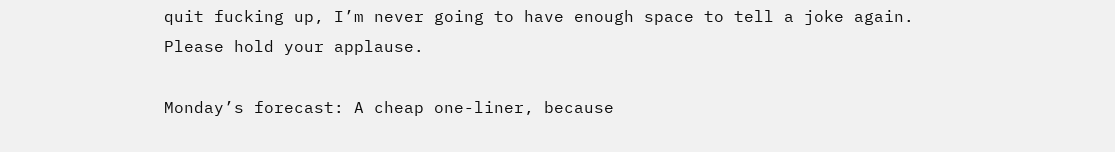quit fucking up, I’m never going to have enough space to tell a joke again. Please hold your applause.

Monday’s forecast: A cheap one-liner, because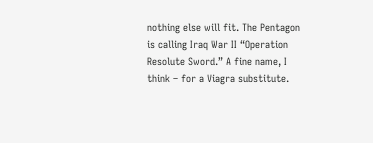nothing else will fit. The Pentagon is calling Iraq War II “Operation Resolute Sword.” A fine name, I think – for a Viagra substitute.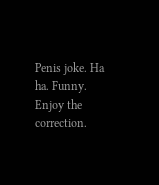Penis joke. Ha ha. Funny. Enjoy the correction.